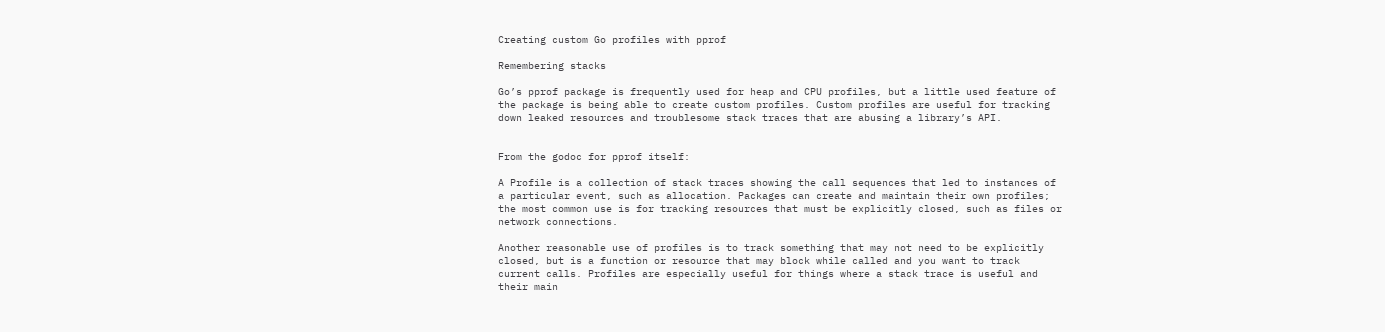Creating custom Go profiles with pprof

Remembering stacks

Go’s pprof package is frequently used for heap and CPU profiles, but a little used feature of the package is being able to create custom profiles. Custom profiles are useful for tracking down leaked resources and troublesome stack traces that are abusing a library’s API.


From the godoc for pprof itself:

A Profile is a collection of stack traces showing the call sequences that led to instances of a particular event, such as allocation. Packages can create and maintain their own profiles; the most common use is for tracking resources that must be explicitly closed, such as files or network connections.

Another reasonable use of profiles is to track something that may not need to be explicitly closed, but is a function or resource that may block while called and you want to track current calls. Profiles are especially useful for things where a stack trace is useful and their main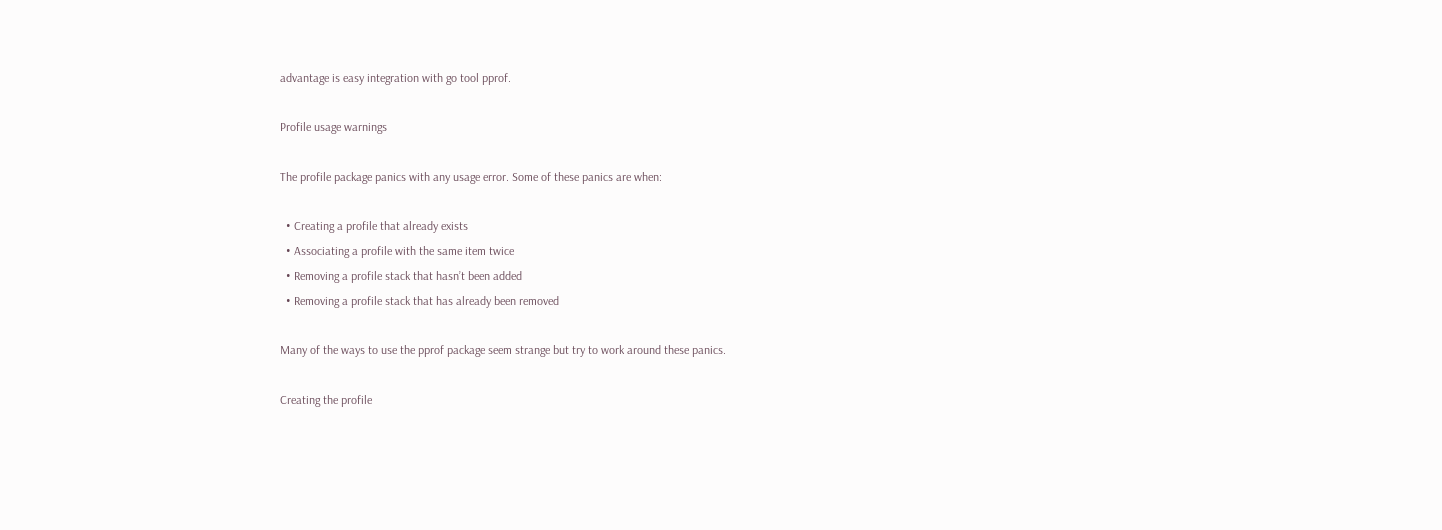advantage is easy integration with go tool pprof.

Profile usage warnings

The profile package panics with any usage error. Some of these panics are when:

  • Creating a profile that already exists
  • Associating a profile with the same item twice
  • Removing a profile stack that hasn’t been added
  • Removing a profile stack that has already been removed

Many of the ways to use the pprof package seem strange but try to work around these panics.

Creating the profile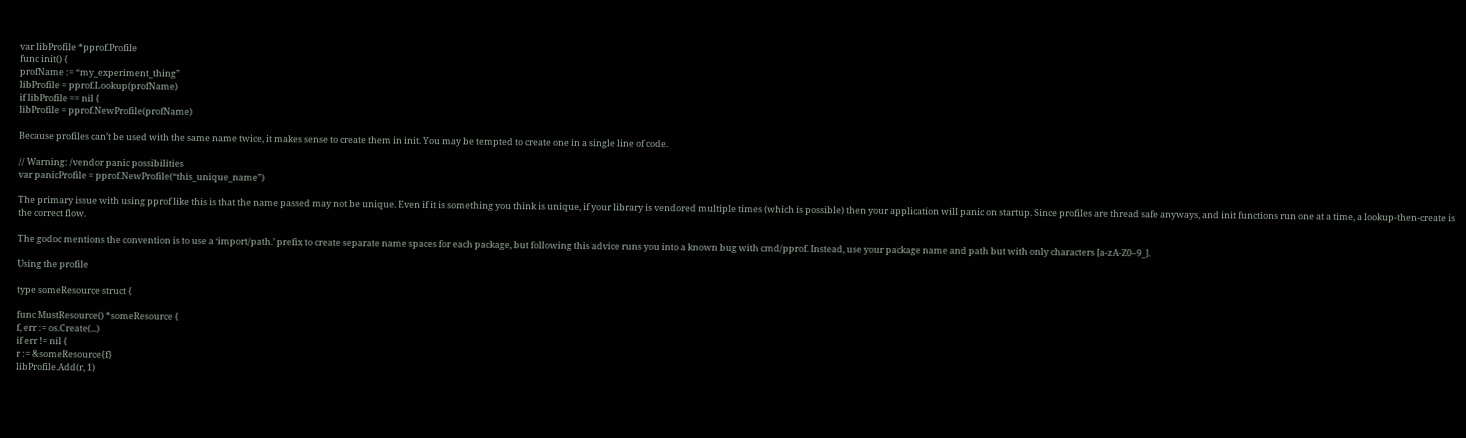var libProfile *pprof.Profile
func init() {
profName := “my_experiment_thing”
libProfile = pprof.Lookup(profName)
if libProfile == nil {
libProfile = pprof.NewProfile(profName)

Because profiles can’t be used with the same name twice, it makes sense to create them in init. You may be tempted to create one in a single line of code.

// Warning: /vendor panic possibilities
var panicProfile = pprof.NewProfile(“this_unique_name”)

The primary issue with using pprof like this is that the name passed may not be unique. Even if it is something you think is unique, if your library is vendored multiple times (which is possible) then your application will panic on startup. Since profiles are thread safe anyways, and init functions run one at a time, a lookup-then-create is the correct flow.

The godoc mentions the convention is to use a ‘import/path.’ prefix to create separate name spaces for each package, but following this advice runs you into a known bug with cmd/pprof. Instead, use your package name and path but with only characters [a-zA-Z0–9_].

Using the profile

type someResource struct {

func MustResource() *someResource {
f, err := os.Create(...)
if err != nil {
r := &someResource{f}
libProfile.Add(r, 1)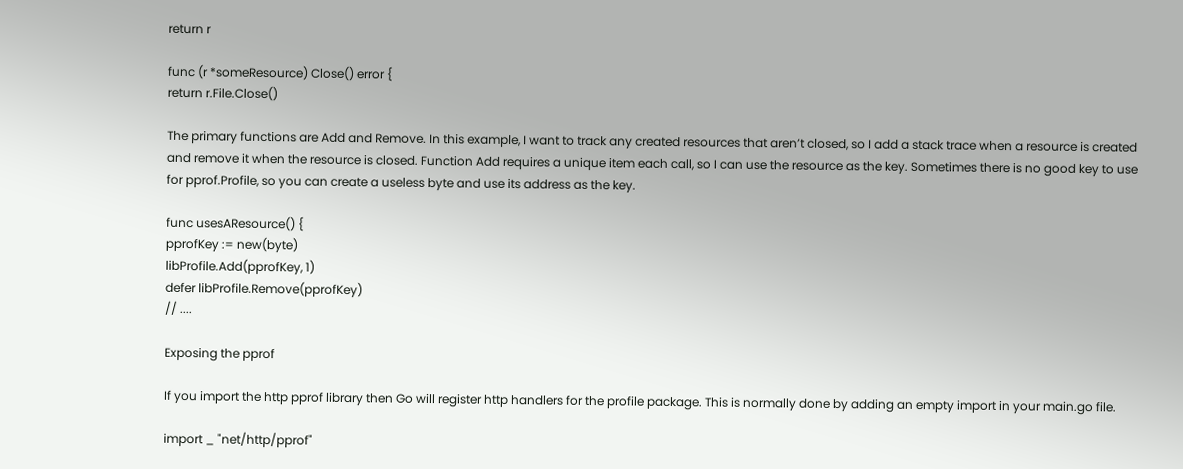return r

func (r *someResource) Close() error {
return r.File.Close()

The primary functions are Add and Remove. In this example, I want to track any created resources that aren’t closed, so I add a stack trace when a resource is created and remove it when the resource is closed. Function Add requires a unique item each call, so I can use the resource as the key. Sometimes there is no good key to use for pprof.Profile, so you can create a useless byte and use its address as the key.

func usesAResource() {
pprofKey := new(byte)
libProfile.Add(pprofKey, 1)
defer libProfile.Remove(pprofKey)
// ....

Exposing the pprof

If you import the http pprof library then Go will register http handlers for the profile package. This is normally done by adding an empty import in your main.go file.

import _ "net/http/pprof"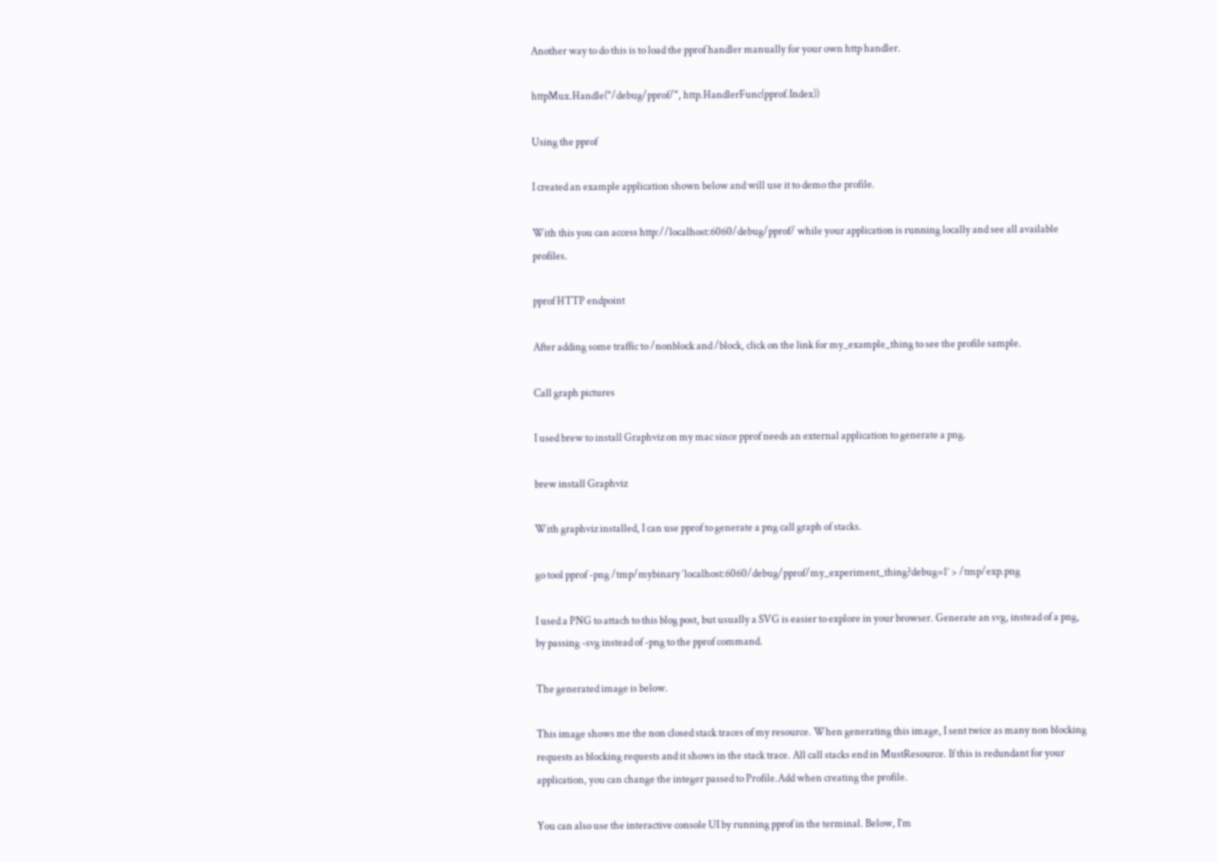Another way to do this is to load the pprof handler manually for your own http handler.

httpMux.Handle("/debug/pprof/", http.HandlerFunc(pprof.Index))

Using the pprof

I created an example application shown below and will use it to demo the profile.

With this you can access http://localhost:6060/debug/pprof/ while your application is running locally and see all available profiles.

pprof HTTP endpoint

After adding some traffic to /nonblock and /block, click on the link for my_example_thing to see the profile sample.

Call graph pictures

I used brew to install Graphviz on my mac since pprof needs an external application to generate a png.

brew install Graphviz

With graphviz installed, I can use pprof to generate a png call graph of stacks.

go tool pprof -png /tmp/mybinary ‘localhost:6060/debug/pprof/my_experiment_thing?debug=1’ > /tmp/exp.png

I used a PNG to attach to this blog post, but usually a SVG is easier to explore in your browser. Generate an svg, instead of a png, by passing -svg instead of -png to the pprof command.

The generated image is below.

This image shows me the non closed stack traces of my resource. When generating this image, I sent twice as many non blocking requests as blocking requests and it shows in the stack trace. All call stacks end in MustResource. If this is redundant for your application, you can change the integer passed to Profile.Add when creating the profile.

You can also use the interactive console UI by running pprof in the terminal. Below, I’m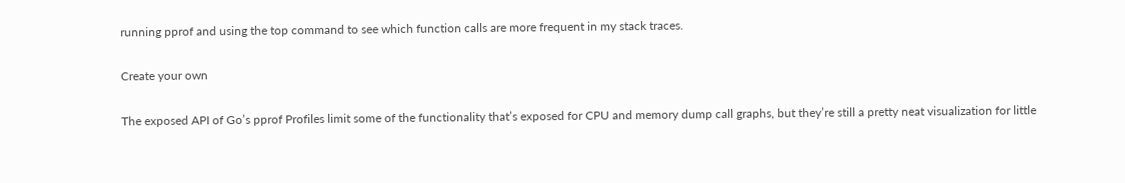running pprof and using the top command to see which function calls are more frequent in my stack traces.

Create your own

The exposed API of Go’s pprof Profiles limit some of the functionality that’s exposed for CPU and memory dump call graphs, but they’re still a pretty neat visualization for little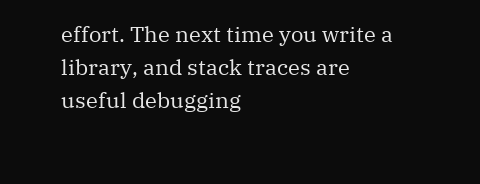effort. The next time you write a library, and stack traces are useful debugging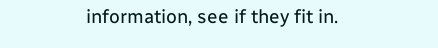information, see if they fit in.